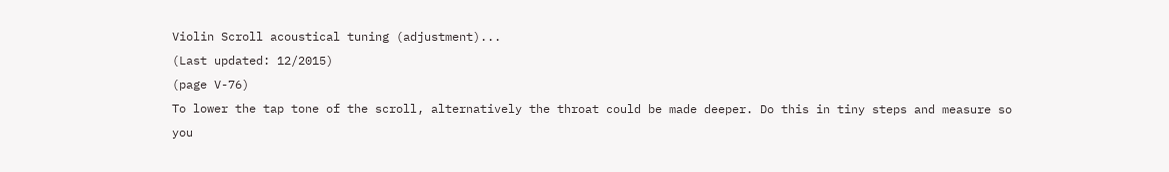Violin Scroll acoustical tuning (adjustment)...
(Last updated: 12/2015)
(page V-76)
To lower the tap tone of the scroll, alternatively the throat could be made deeper. Do this in tiny steps and measure so you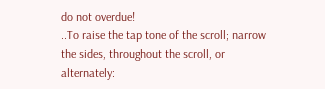do not overdue!
..To raise the tap tone of the scroll; narrow the sides, throughout the scroll, or alternately: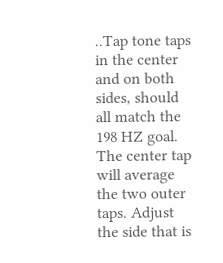..Tap tone taps in the center and on both sides, should all match the 198 HZ goal. The center tap will average the two outer taps. Adjust the side that is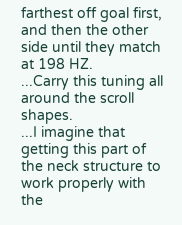farthest off goal first, and then the other side until they match at 198 HZ.
...Carry this tuning all around the scroll shapes.
...I imagine that getting this part of the neck structure to work properly with the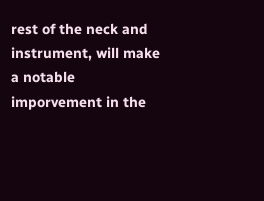rest of the neck and instrument, will make a notable imporvement in the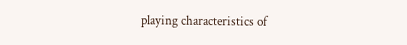playing characteristics of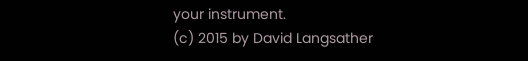your instrument.
(c) 2015 by David Langsather